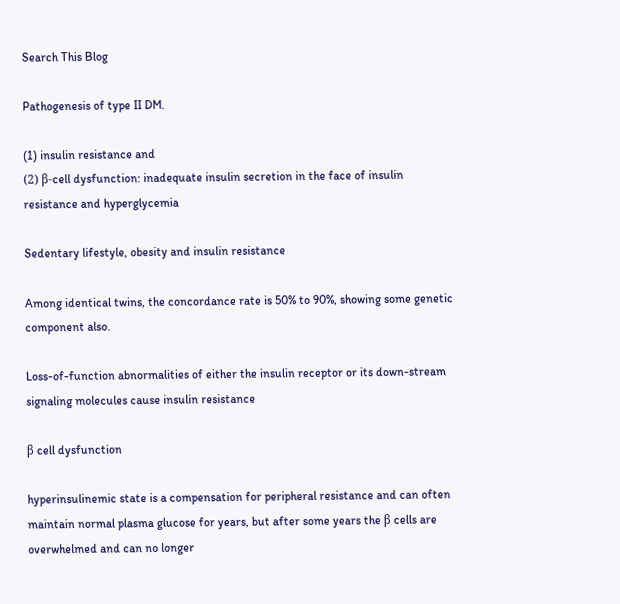Search This Blog

Pathogenesis of type II DM.

(1) insulin resistance and
(2) β-cell dysfunction: inadequate insulin secretion in the face of insulin resistance and hyperglycemia

Sedentary lifestyle, obesity and insulin resistance

Among identical twins, the concordance rate is 50% to 90%, showing some genetic component also.

Loss-of-function abnormalities of either the insulin receptor or its down-stream signaling molecules cause insulin resistance

β cell dysfunction

hyperinsulinemic state is a compensation for peripheral resistance and can often maintain normal plasma glucose for years, but after some years the β cells are overwhelmed and can no longer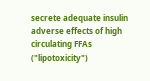secrete adequate insulin
adverse effects of high circulating FFAs ("lipotoxicity")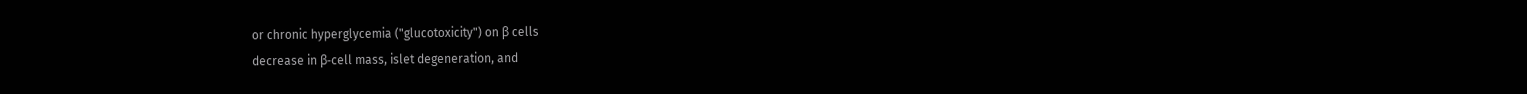or chronic hyperglycemia ("glucotoxicity") on β cells
decrease in β-cell mass, islet degeneration, and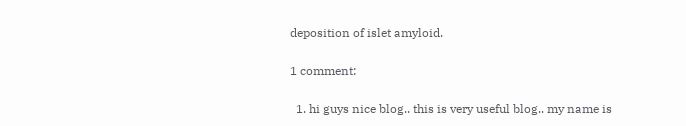deposition of islet amyloid.

1 comment:

  1. hi guys nice blog.. this is very useful blog.. my name is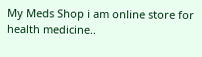My Meds Shop i am online store for health medicine..